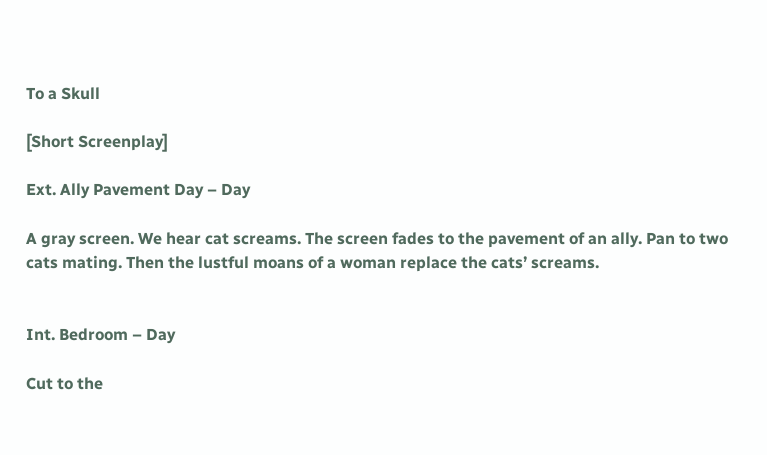To a Skull

[Short Screenplay]

Ext. Ally Pavement Day – Day

A gray screen. We hear cat screams. The screen fades to the pavement of an ally. Pan to two cats mating. Then the lustful moans of a woman replace the cats’ screams.


Int. Bedroom – Day

Cut to the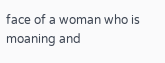face of a woman who is moaning and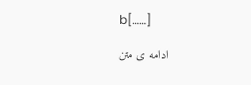b[……]

ادامه ی متن